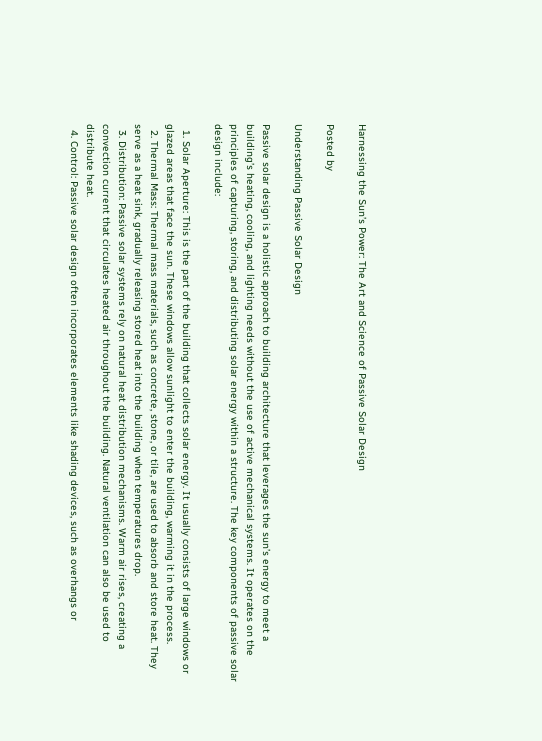Harnessing the Sun’s Power: The Art and Science of Passive Solar Design

Posted by

Understanding Passive Solar Design

Passive solar design is a holistic approach to building architecture that leverages the sun’s energy to meet a building’s heating, cooling, and lighting needs without the use of active mechanical systems. It operates on the principles of capturing, storing, and distributing solar energy within a structure. The key components of passive solar design include:

  1. Solar Aperture: This is the part of the building that collects solar energy. It usually consists of large windows or glazed areas that face the sun. These windows allow sunlight to enter the building, warming it in the process.
  2. Thermal Mass: Thermal mass materials, such as concrete, stone, or tile, are used to absorb and store heat. They serve as a heat sink, gradually releasing stored heat into the building when temperatures drop.
  3. Distribution: Passive solar systems rely on natural heat distribution mechanisms. Warm air rises, creating a convection current that circulates heated air throughout the building. Natural ventilation can also be used to distribute heat.
  4. Control: Passive solar design often incorporates elements like shading devices, such as overhangs or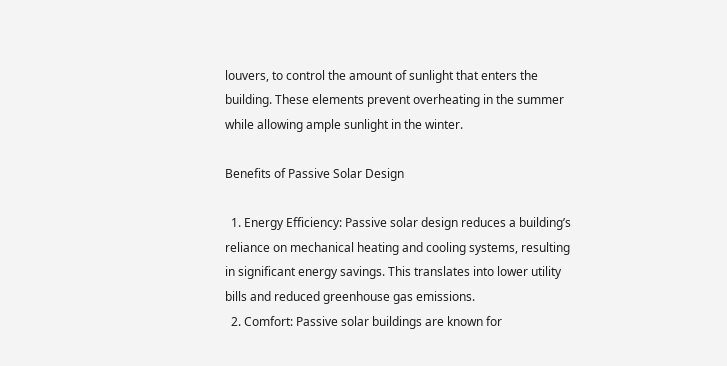louvers, to control the amount of sunlight that enters the building. These elements prevent overheating in the summer while allowing ample sunlight in the winter.

Benefits of Passive Solar Design

  1. Energy Efficiency: Passive solar design reduces a building’s reliance on mechanical heating and cooling systems, resulting in significant energy savings. This translates into lower utility bills and reduced greenhouse gas emissions.
  2. Comfort: Passive solar buildings are known for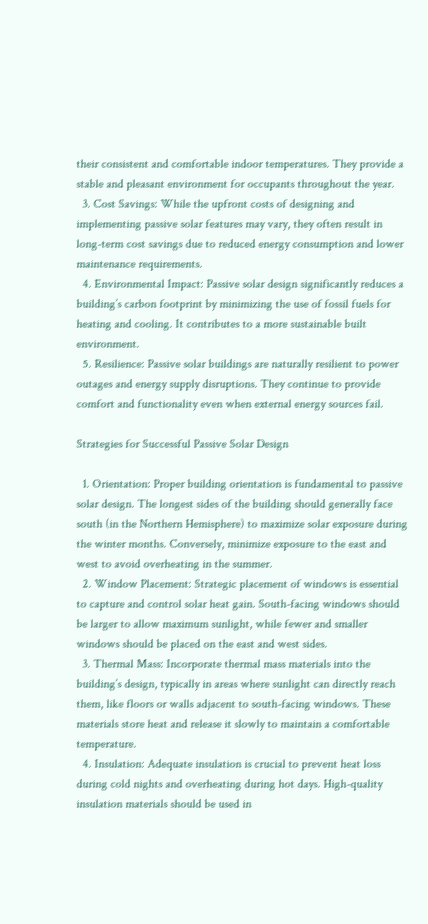their consistent and comfortable indoor temperatures. They provide a stable and pleasant environment for occupants throughout the year.
  3. Cost Savings: While the upfront costs of designing and implementing passive solar features may vary, they often result in long-term cost savings due to reduced energy consumption and lower maintenance requirements.
  4. Environmental Impact: Passive solar design significantly reduces a building’s carbon footprint by minimizing the use of fossil fuels for heating and cooling. It contributes to a more sustainable built environment.
  5. Resilience: Passive solar buildings are naturally resilient to power outages and energy supply disruptions. They continue to provide comfort and functionality even when external energy sources fail.

Strategies for Successful Passive Solar Design

  1. Orientation: Proper building orientation is fundamental to passive solar design. The longest sides of the building should generally face south (in the Northern Hemisphere) to maximize solar exposure during the winter months. Conversely, minimize exposure to the east and west to avoid overheating in the summer.
  2. Window Placement: Strategic placement of windows is essential to capture and control solar heat gain. South-facing windows should be larger to allow maximum sunlight, while fewer and smaller windows should be placed on the east and west sides.
  3. Thermal Mass: Incorporate thermal mass materials into the building’s design, typically in areas where sunlight can directly reach them, like floors or walls adjacent to south-facing windows. These materials store heat and release it slowly to maintain a comfortable temperature.
  4. Insulation: Adequate insulation is crucial to prevent heat loss during cold nights and overheating during hot days. High-quality insulation materials should be used in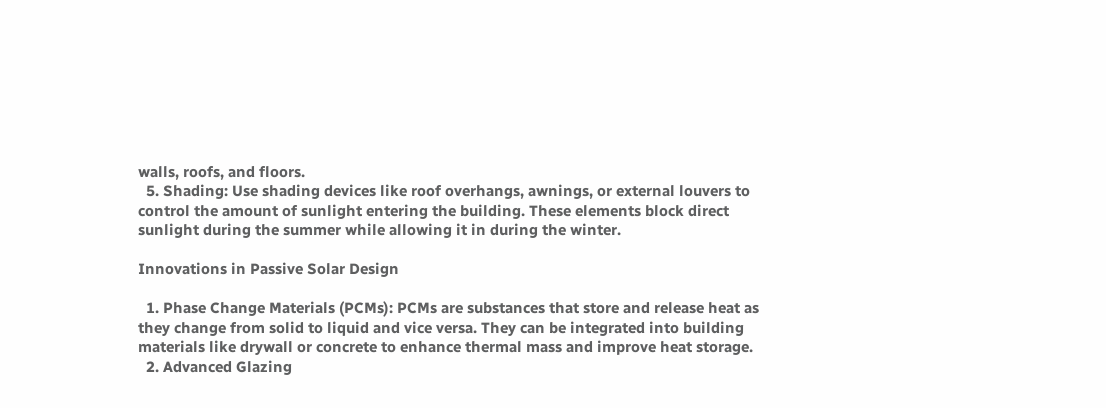walls, roofs, and floors.
  5. Shading: Use shading devices like roof overhangs, awnings, or external louvers to control the amount of sunlight entering the building. These elements block direct sunlight during the summer while allowing it in during the winter.

Innovations in Passive Solar Design

  1. Phase Change Materials (PCMs): PCMs are substances that store and release heat as they change from solid to liquid and vice versa. They can be integrated into building materials like drywall or concrete to enhance thermal mass and improve heat storage.
  2. Advanced Glazing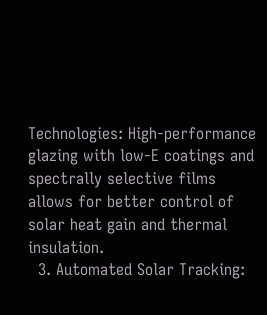Technologies: High-performance glazing with low-E coatings and spectrally selective films allows for better control of solar heat gain and thermal insulation.
  3. Automated Solar Tracking: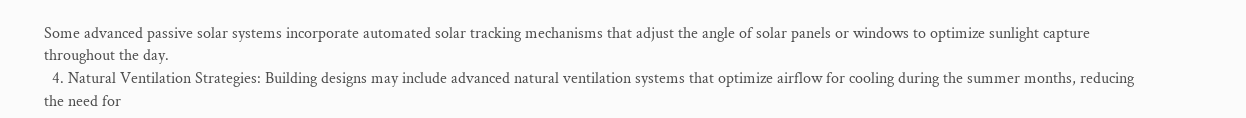Some advanced passive solar systems incorporate automated solar tracking mechanisms that adjust the angle of solar panels or windows to optimize sunlight capture throughout the day.
  4. Natural Ventilation Strategies: Building designs may include advanced natural ventilation systems that optimize airflow for cooling during the summer months, reducing the need for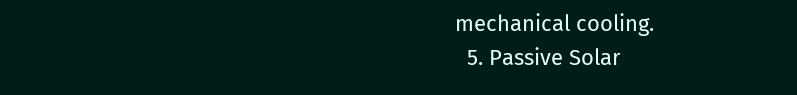mechanical cooling.
  5. Passive Solar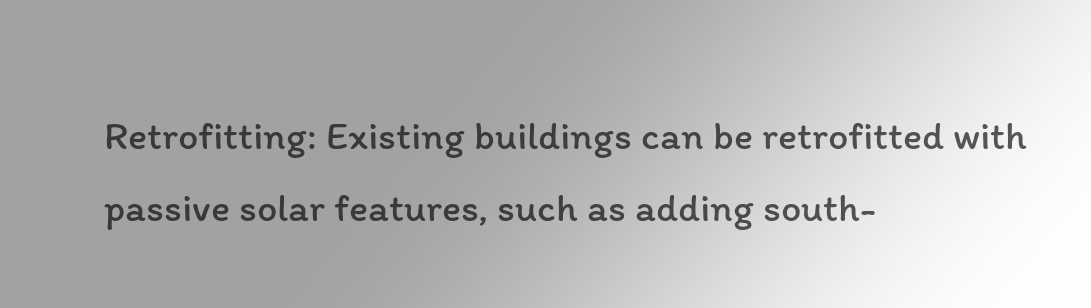Retrofitting: Existing buildings can be retrofitted with passive solar features, such as adding south-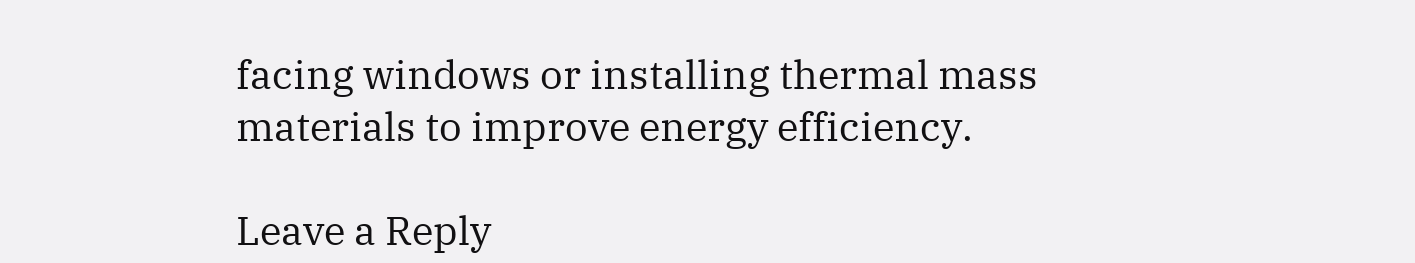facing windows or installing thermal mass materials to improve energy efficiency.

Leave a Reply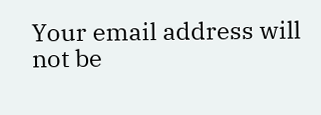Your email address will not be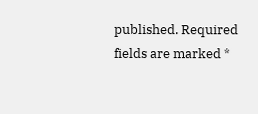published. Required fields are marked *